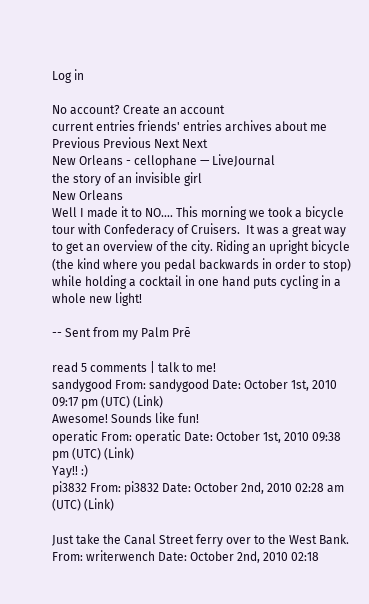Log in

No account? Create an account
current entries friends' entries archives about me Previous Previous Next Next
New Orleans - cellophane — LiveJournal
the story of an invisible girl
New Orleans
Well I made it to NO.... This morning we took a bicycle tour with Confederacy of Cruisers.  It was a great way to get an overview of the city. Riding an upright bicycle (the kind where you pedal backwards in order to stop) while holding a cocktail in one hand puts cycling in a whole new light!

-- Sent from my Palm Prē

read 5 comments | talk to me!
sandygood From: sandygood Date: October 1st, 2010 09:17 pm (UTC) (Link)
Awesome! Sounds like fun!
operatic From: operatic Date: October 1st, 2010 09:38 pm (UTC) (Link)
Yay!! :)
pi3832 From: pi3832 Date: October 2nd, 2010 02:28 am (UTC) (Link)

Just take the Canal Street ferry over to the West Bank.
From: writerwench Date: October 2nd, 2010 02:18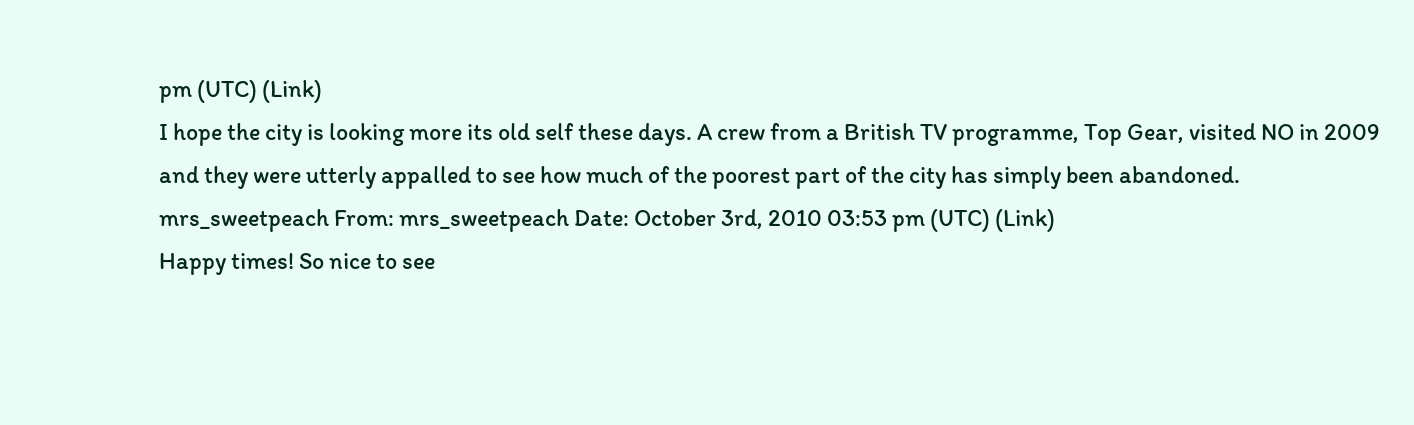pm (UTC) (Link)
I hope the city is looking more its old self these days. A crew from a British TV programme, Top Gear, visited NO in 2009 and they were utterly appalled to see how much of the poorest part of the city has simply been abandoned.
mrs_sweetpeach From: mrs_sweetpeach Date: October 3rd, 2010 03:53 pm (UTC) (Link)
Happy times! So nice to see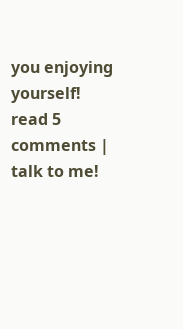you enjoying yourself!
read 5 comments | talk to me!